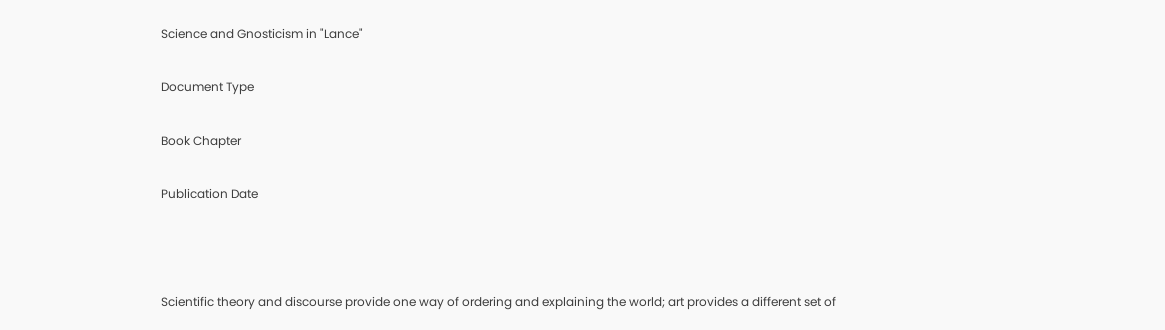Science and Gnosticism in "Lance"

Document Type

Book Chapter

Publication Date



Scientific theory and discourse provide one way of ordering and explaining the world; art provides a different set of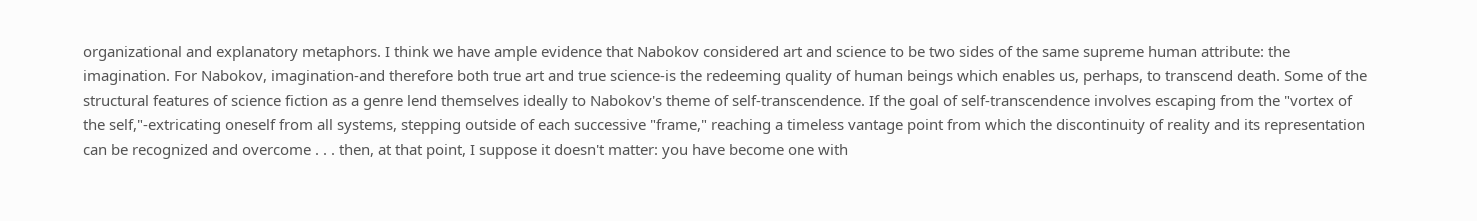organizational and explanatory metaphors. I think we have ample evidence that Nabokov considered art and science to be two sides of the same supreme human attribute: the imagination. For Nabokov, imagination-and therefore both true art and true science-is the redeeming quality of human beings which enables us, perhaps, to transcend death. Some of the structural features of science fiction as a genre lend themselves ideally to Nabokov's theme of self-transcendence. If the goal of self-transcendence involves escaping from the "vortex of the self,"-extricating oneself from all systems, stepping outside of each successive "frame," reaching a timeless vantage point from which the discontinuity of reality and its representation can be recognized and overcome . . . then, at that point, I suppose it doesn't matter: you have become one with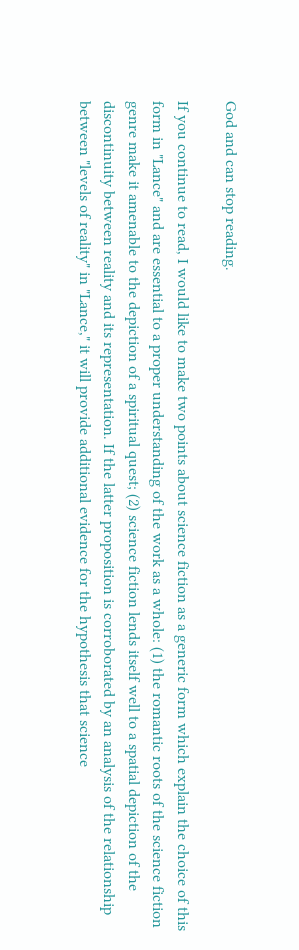God and can stop reading.

If you continue to read, I would like to make two points about science fiction as a generic form which explain the choice of this form in "Lance" and are essential to a proper understanding of the work as a whole: (1) the romantic roots of the science fiction genre make it amenable to the depiction of a spiritual quest; (2) science fiction lends itself well to a spatial depiction of the discontinuity between reality and its representation. If the latter proposition is corroborated by an analysis of the relationship between "levels of reality" in "Lance," it will provide additional evidence for the hypothesis that science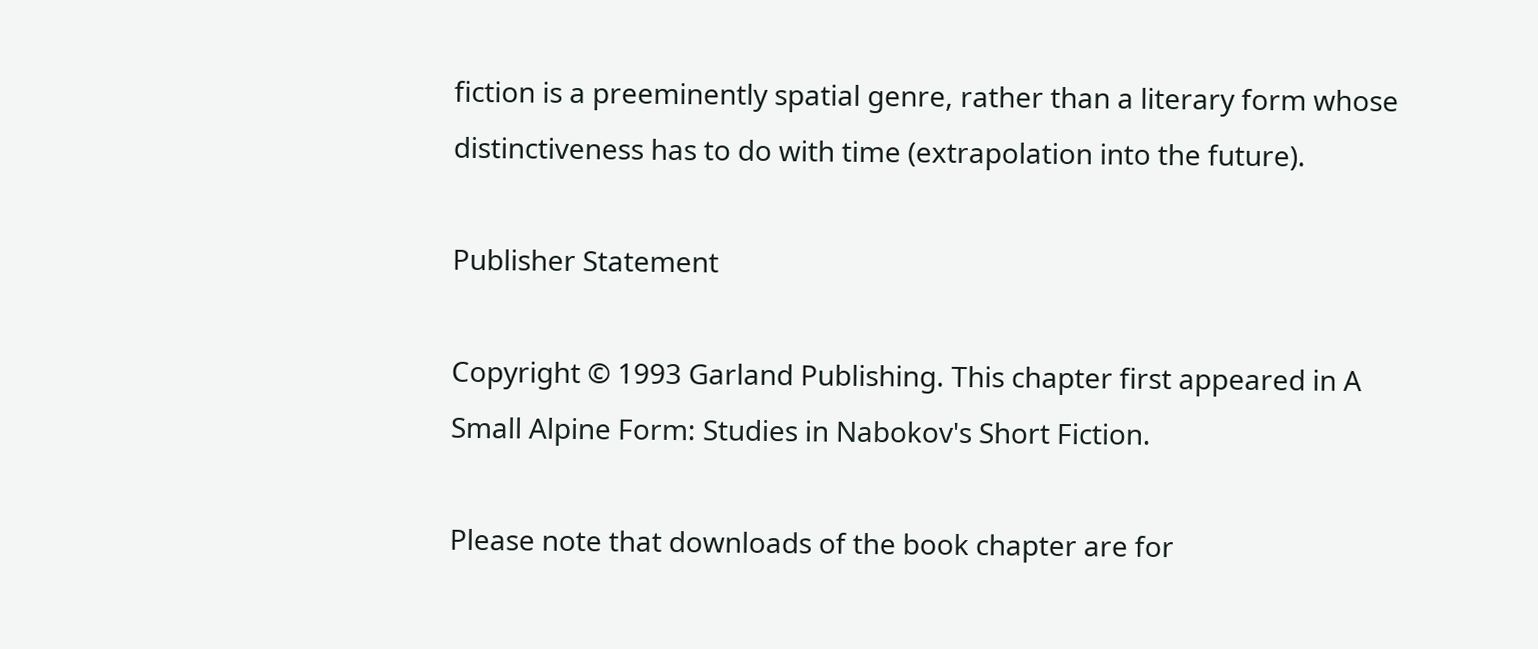fiction is a preeminently spatial genre, rather than a literary form whose distinctiveness has to do with time (extrapolation into the future).

Publisher Statement

Copyright © 1993 Garland Publishing. This chapter first appeared in A Small Alpine Form: Studies in Nabokov's Short Fiction.

Please note that downloads of the book chapter are for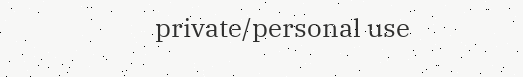private/personal use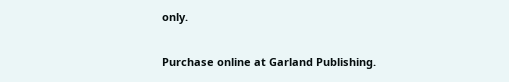only.

Purchase online at Garland Publishing.